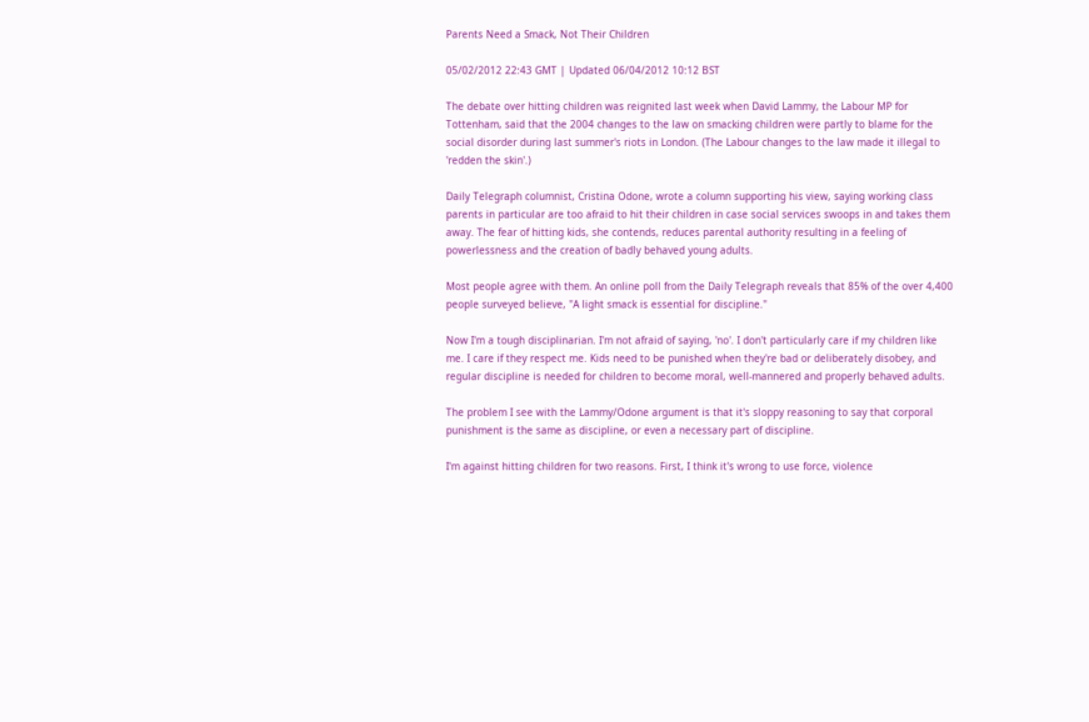Parents Need a Smack, Not Their Children

05/02/2012 22:43 GMT | Updated 06/04/2012 10:12 BST

The debate over hitting children was reignited last week when David Lammy, the Labour MP for Tottenham, said that the 2004 changes to the law on smacking children were partly to blame for the social disorder during last summer's riots in London. (The Labour changes to the law made it illegal to 'redden the skin'.)

Daily Telegraph columnist, Cristina Odone, wrote a column supporting his view, saying working class parents in particular are too afraid to hit their children in case social services swoops in and takes them away. The fear of hitting kids, she contends, reduces parental authority resulting in a feeling of powerlessness and the creation of badly behaved young adults.

Most people agree with them. An online poll from the Daily Telegraph reveals that 85% of the over 4,400 people surveyed believe, "A light smack is essential for discipline."

Now I'm a tough disciplinarian. I'm not afraid of saying, 'no'. I don't particularly care if my children like me. I care if they respect me. Kids need to be punished when they're bad or deliberately disobey, and regular discipline is needed for children to become moral, well-mannered and properly behaved adults.

The problem I see with the Lammy/Odone argument is that it's sloppy reasoning to say that corporal punishment is the same as discipline, or even a necessary part of discipline.

I'm against hitting children for two reasons. First, I think it's wrong to use force, violence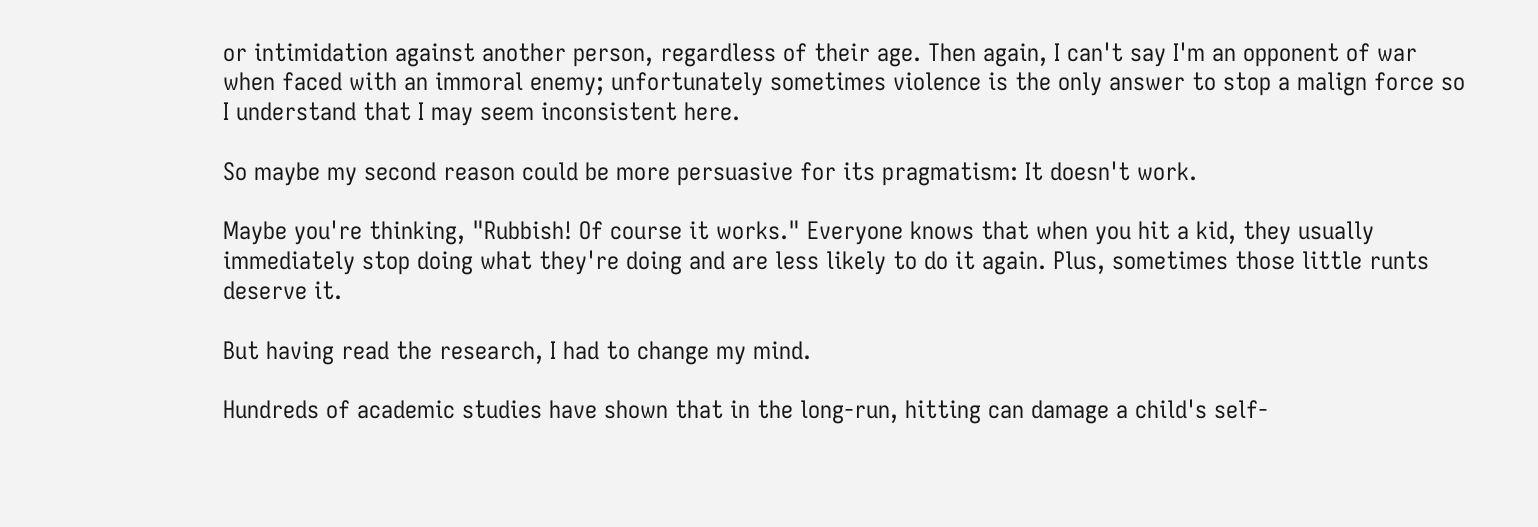or intimidation against another person, regardless of their age. Then again, I can't say I'm an opponent of war when faced with an immoral enemy; unfortunately sometimes violence is the only answer to stop a malign force so I understand that I may seem inconsistent here.

So maybe my second reason could be more persuasive for its pragmatism: It doesn't work.

Maybe you're thinking, "Rubbish! Of course it works." Everyone knows that when you hit a kid, they usually immediately stop doing what they're doing and are less likely to do it again. Plus, sometimes those little runts deserve it.

But having read the research, I had to change my mind.

Hundreds of academic studies have shown that in the long-run, hitting can damage a child's self-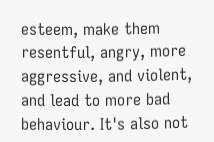esteem, make them resentful, angry, more aggressive, and violent, and lead to more bad behaviour. It's also not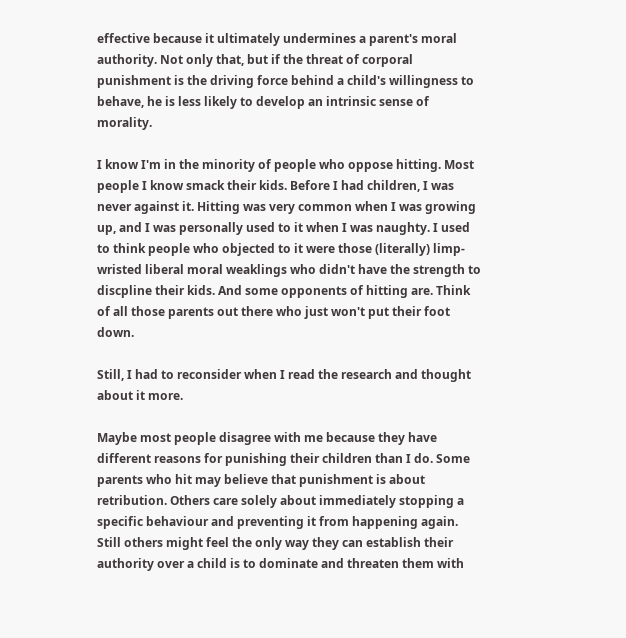effective because it ultimately undermines a parent's moral authority. Not only that, but if the threat of corporal punishment is the driving force behind a child's willingness to behave, he is less likely to develop an intrinsic sense of morality.

I know I'm in the minority of people who oppose hitting. Most people I know smack their kids. Before I had children, I was never against it. Hitting was very common when I was growing up, and I was personally used to it when I was naughty. I used to think people who objected to it were those (literally) limp-wristed liberal moral weaklings who didn't have the strength to discpline their kids. And some opponents of hitting are. Think of all those parents out there who just won't put their foot down.

Still, I had to reconsider when I read the research and thought about it more.

Maybe most people disagree with me because they have different reasons for punishing their children than I do. Some parents who hit may believe that punishment is about retribution. Others care solely about immediately stopping a specific behaviour and preventing it from happening again. Still others might feel the only way they can establish their authority over a child is to dominate and threaten them with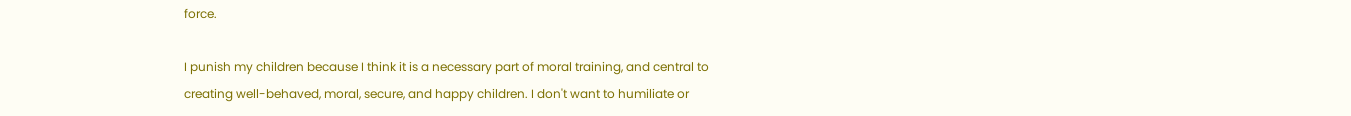force.

I punish my children because I think it is a necessary part of moral training, and central to creating well-behaved, moral, secure, and happy children. I don't want to humiliate or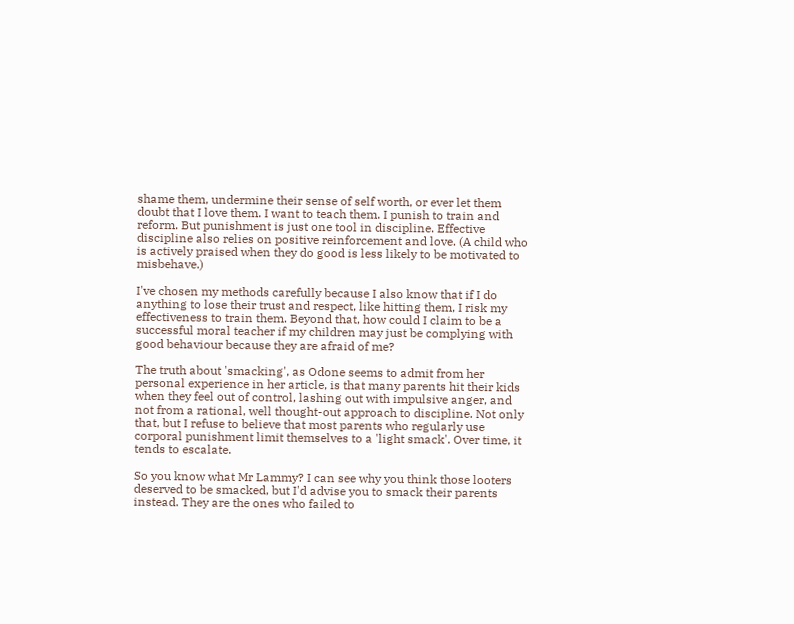shame them, undermine their sense of self worth, or ever let them doubt that I love them. I want to teach them. I punish to train and reform. But punishment is just one tool in discipline. Effective discipline also relies on positive reinforcement and love. (A child who is actively praised when they do good is less likely to be motivated to misbehave.)

I've chosen my methods carefully because I also know that if I do anything to lose their trust and respect, like hitting them, I risk my effectiveness to train them. Beyond that, how could I claim to be a successful moral teacher if my children may just be complying with good behaviour because they are afraid of me?

The truth about 'smacking', as Odone seems to admit from her personal experience in her article, is that many parents hit their kids when they feel out of control, lashing out with impulsive anger, and not from a rational, well thought-out approach to discipline. Not only that, but I refuse to believe that most parents who regularly use corporal punishment limit themselves to a 'light smack'. Over time, it tends to escalate.

So you know what Mr Lammy? I can see why you think those looters deserved to be smacked, but I'd advise you to smack their parents instead. They are the ones who failed to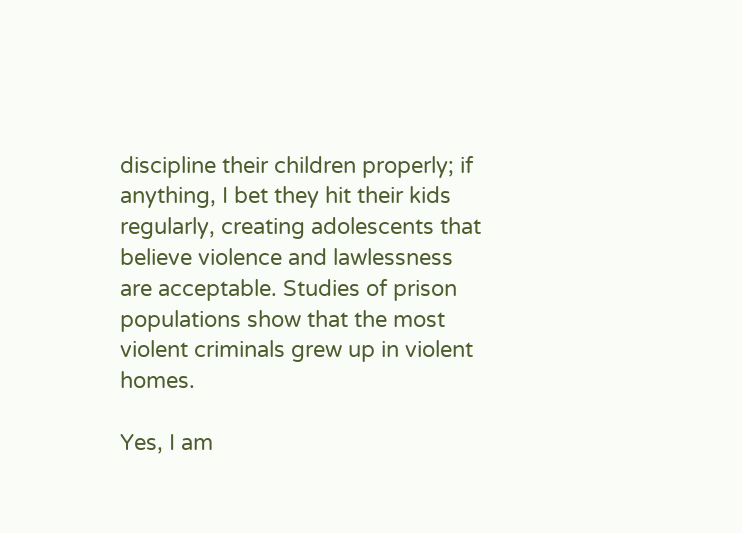discipline their children properly; if anything, I bet they hit their kids regularly, creating adolescents that believe violence and lawlessness are acceptable. Studies of prison populations show that the most violent criminals grew up in violent homes.

Yes, I am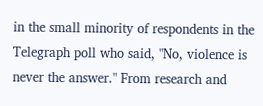in the small minority of respondents in the Telegraph poll who said, "No, violence is never the answer." From research and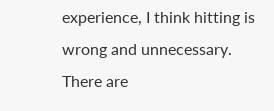experience, I think hitting is wrong and unnecessary. There are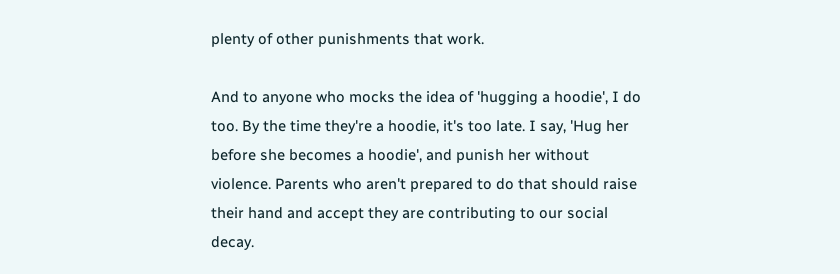plenty of other punishments that work.

And to anyone who mocks the idea of 'hugging a hoodie', I do too. By the time they're a hoodie, it's too late. I say, 'Hug her before she becomes a hoodie', and punish her without violence. Parents who aren't prepared to do that should raise their hand and accept they are contributing to our social decay.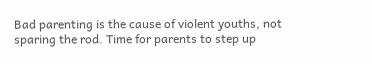Bad parenting is the cause of violent youths, not sparing the rod. Time for parents to step up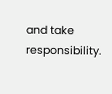and take responsibility.